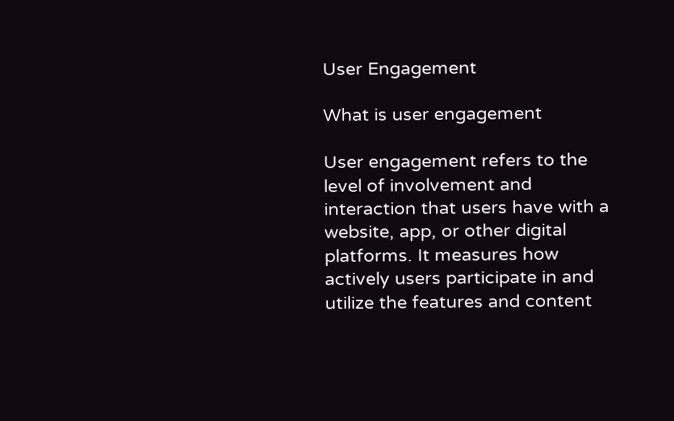User Engagement

What is user engagement

User engagement refers to the level of involvement and interaction that users have with a website, app, or other digital platforms. It measures how actively users participate in and utilize the features and content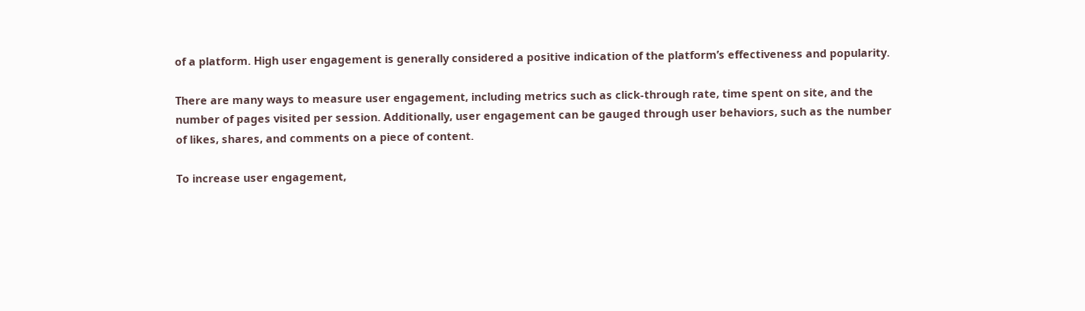of a platform. High user engagement is generally considered a positive indication of the platform’s effectiveness and popularity.

There are many ways to measure user engagement, including metrics such as click-through rate, time spent on site, and the number of pages visited per session. Additionally, user engagement can be gauged through user behaviors, such as the number of likes, shares, and comments on a piece of content.

To increase user engagement,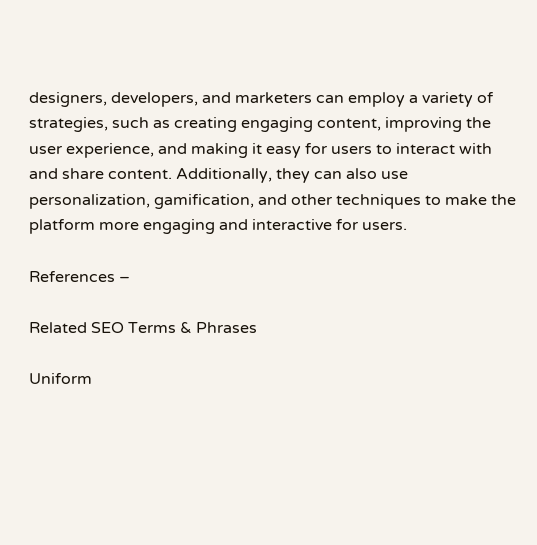designers, developers, and marketers can employ a variety of strategies, such as creating engaging content, improving the user experience, and making it easy for users to interact with and share content. Additionally, they can also use personalization, gamification, and other techniques to make the platform more engaging and interactive for users.

References –

Related SEO Terms & Phrases

Uniform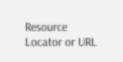Resource Locator or URL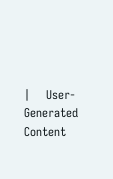|    User-Generated Content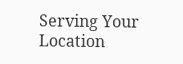Serving Your Location